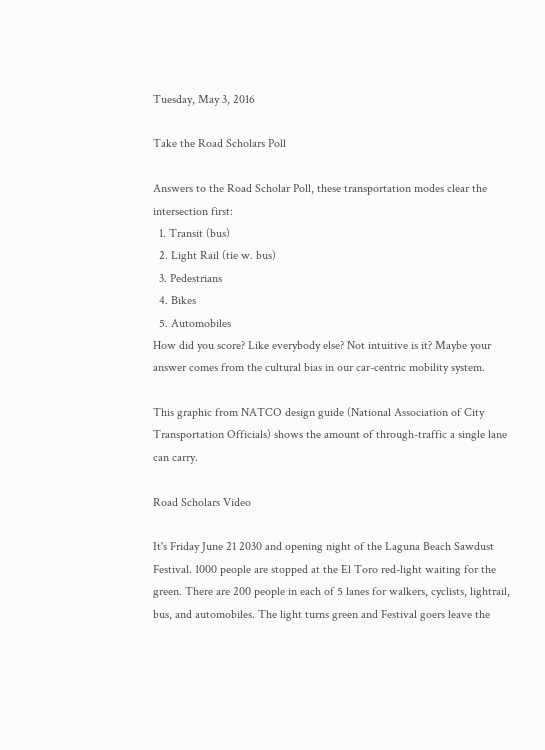Tuesday, May 3, 2016

Take the Road Scholars Poll

Answers to the Road Scholar Poll, these transportation modes clear the intersection first:
  1. Transit (bus)
  2. Light Rail (tie w. bus)
  3. Pedestrians
  4. Bikes
  5. Automobiles
How did you score? Like everybody else? Not intuitive is it? Maybe your answer comes from the cultural bias in our car-centric mobility system.

This graphic from NATCO design guide (National Association of City Transportation Officials) shows the amount of through-traffic a single lane can carry.

Road Scholars Video

It's Friday June 21 2030 and opening night of the Laguna Beach Sawdust Festival. 1000 people are stopped at the El Toro red-light waiting for the green. There are 200 people in each of 5 lanes for walkers, cyclists, lightrail, bus, and automobiles. The light turns green and Festival goers leave the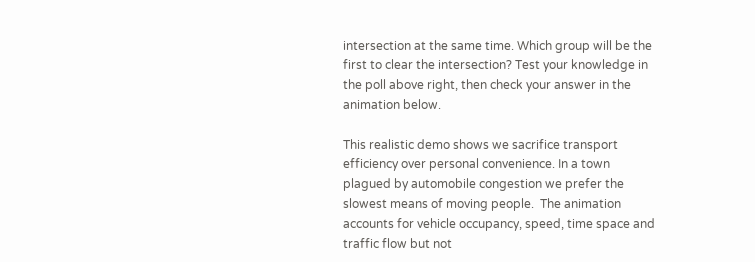intersection at the same time. Which group will be the first to clear the intersection? Test your knowledge in the poll above right, then check your answer in the animation below.

This realistic demo shows we sacrifice transport efficiency over personal convenience. In a town plagued by automobile congestion we prefer the slowest means of moving people.  The animation accounts for vehicle occupancy, speed, time space and traffic flow but not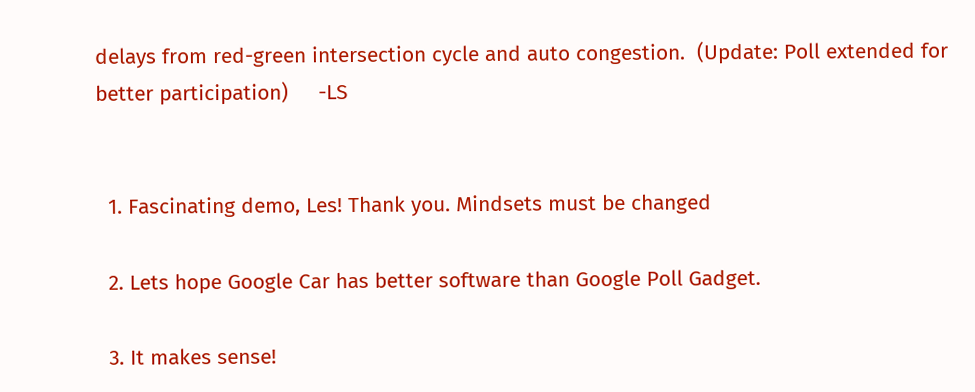delays from red-green intersection cycle and auto congestion.  (Update: Poll extended for better participation)     -LS


  1. Fascinating demo, Les! Thank you. Mindsets must be changed

  2. Lets hope Google Car has better software than Google Poll Gadget.

  3. It makes sense!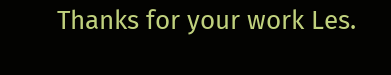Thanks for your work Les.